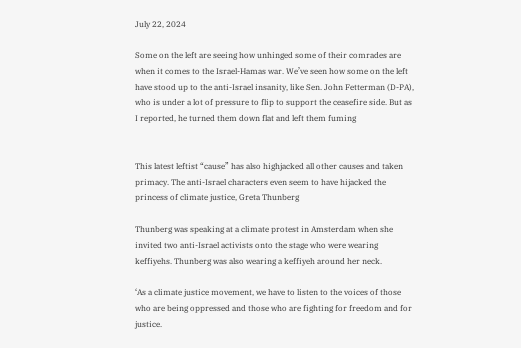July 22, 2024

Some on the left are seeing how unhinged some of their comrades are when it comes to the Israel-Hamas war. We’ve seen how some on the left have stood up to the anti-Israel insanity, like Sen. John Fetterman (D-PA), who is under a lot of pressure to flip to support the ceasefire side. But as I reported, he turned them down flat and left them fuming


This latest leftist “cause” has also highjacked all other causes and taken primacy. The anti-Israel characters even seem to have hijacked the princess of climate justice, Greta Thunberg

Thunberg was speaking at a climate protest in Amsterdam when she invited two anti-Israel activists onto the stage who were wearing keffiyehs. Thunberg was also wearing a keffiyeh around her neck.

‘As a climate justice movement, we have to listen to the voices of those who are being oppressed and those who are fighting for freedom and for justice.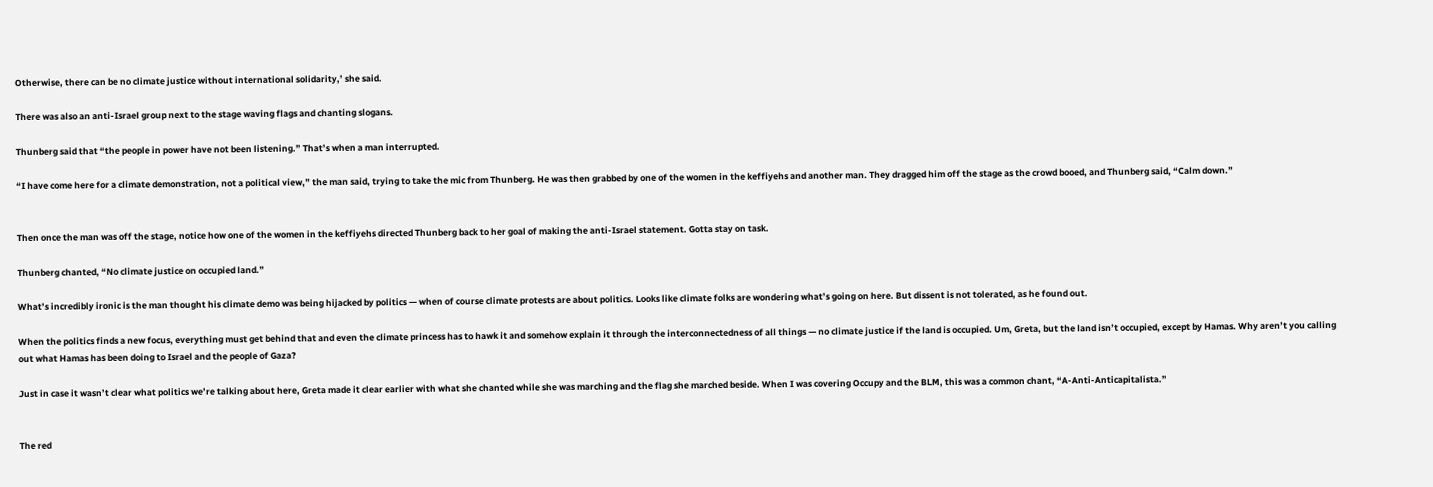Otherwise, there can be no climate justice without international solidarity,’ she said.

There was also an anti-Israel group next to the stage waving flags and chanting slogans.

Thunberg said that “the people in power have not been listening.” That’s when a man interrupted.

“I have come here for a climate demonstration, not a political view,” the man said, trying to take the mic from Thunberg. He was then grabbed by one of the women in the keffiyehs and another man. They dragged him off the stage as the crowd booed, and Thunberg said, “Calm down.”


Then once the man was off the stage, notice how one of the women in the keffiyehs directed Thunberg back to her goal of making the anti-Israel statement. Gotta stay on task.

Thunberg chanted, “No climate justice on occupied land.”

What’s incredibly ironic is the man thought his climate demo was being hijacked by politics — when of course climate protests are about politics. Looks like climate folks are wondering what’s going on here. But dissent is not tolerated, as he found out.

When the politics finds a new focus, everything must get behind that and even the climate princess has to hawk it and somehow explain it through the interconnectedness of all things — no climate justice if the land is occupied. Um, Greta, but the land isn’t occupied, except by Hamas. Why aren’t you calling out what Hamas has been doing to Israel and the people of Gaza?

Just in case it wasn’t clear what politics we’re talking about here, Greta made it clear earlier with what she chanted while she was marching and the flag she marched beside. When I was covering Occupy and the BLM, this was a common chant, “A-Anti-Anticapitalista.”


The red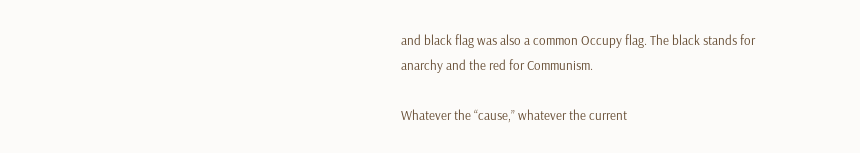and black flag was also a common Occupy flag. The black stands for anarchy and the red for Communism.

Whatever the “cause,” whatever the current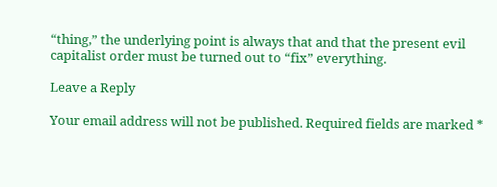“thing,” the underlying point is always that and that the present evil capitalist order must be turned out to “fix” everything.

Leave a Reply

Your email address will not be published. Required fields are marked *